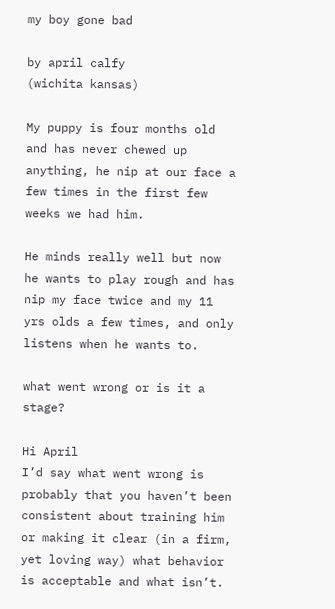my boy gone bad

by april calfy
(wichita kansas)

My puppy is four months old and has never chewed up anything, he nip at our face a few times in the first few weeks we had him.

He minds really well but now he wants to play rough and has nip my face twice and my 11 yrs olds a few times, and only listens when he wants to.

what went wrong or is it a stage?

Hi April
I’d say what went wrong is probably that you haven’t been consistent about training him or making it clear (in a firm, yet loving way) what behavior is acceptable and what isn’t.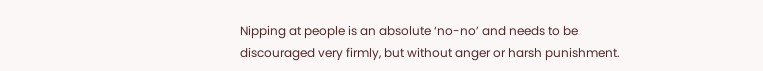Nipping at people is an absolute ‘no-no’ and needs to be discouraged very firmly, but without anger or harsh punishment.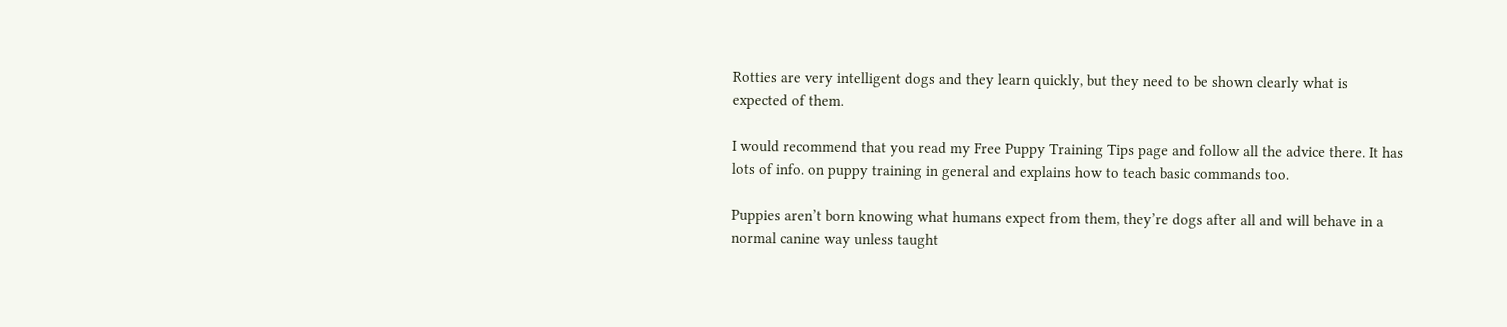Rotties are very intelligent dogs and they learn quickly, but they need to be shown clearly what is expected of them.

I would recommend that you read my Free Puppy Training Tips page and follow all the advice there. It has lots of info. on puppy training in general and explains how to teach basic commands too.

Puppies aren’t born knowing what humans expect from them, they’re dogs after all and will behave in a normal canine way unless taught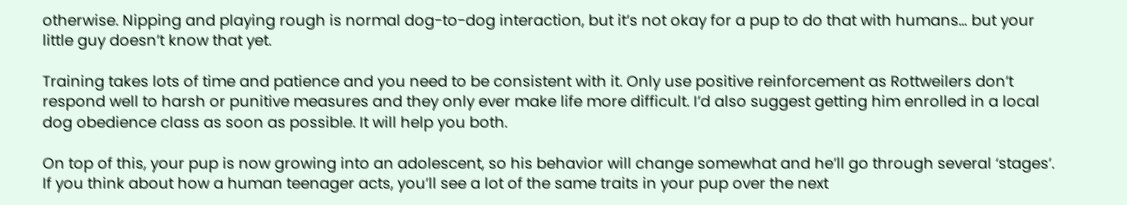otherwise. Nipping and playing rough is normal dog-to-dog interaction, but it’s not okay for a pup to do that with humans… but your little guy doesn’t know that yet.

Training takes lots of time and patience and you need to be consistent with it. Only use positive reinforcement as Rottweilers don’t respond well to harsh or punitive measures and they only ever make life more difficult. I’d also suggest getting him enrolled in a local dog obedience class as soon as possible. It will help you both.

On top of this, your pup is now growing into an adolescent, so his behavior will change somewhat and he’ll go through several ‘stages’. If you think about how a human teenager acts, you’ll see a lot of the same traits in your pup over the next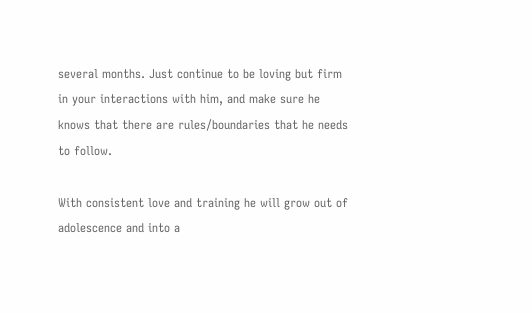several months. Just continue to be loving but firm in your interactions with him, and make sure he knows that there are rules/boundaries that he needs to follow.

With consistent love and training he will grow out of adolescence and into a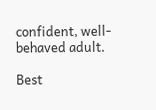confident, well-behaved adult.

Best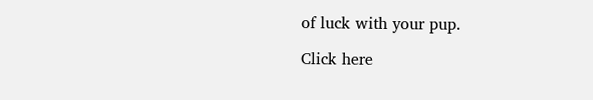of luck with your pup.

Click here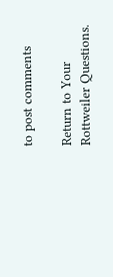to post comments

Return to Your Rottweiler Questions.